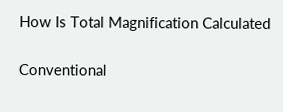How Is Total Magnification Calculated

Conventional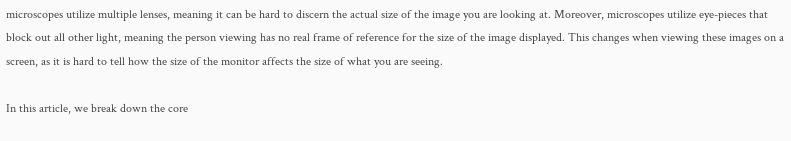microscopes utilize multiple lenses, meaning it can be hard to discern the actual size of the image you are looking at. Moreover, microscopes utilize eye-pieces that block out all other light, meaning the person viewing has no real frame of reference for the size of the image displayed. This changes when viewing these images on a screen, as it is hard to tell how the size of the monitor affects the size of what you are seeing.

In this article, we break down the core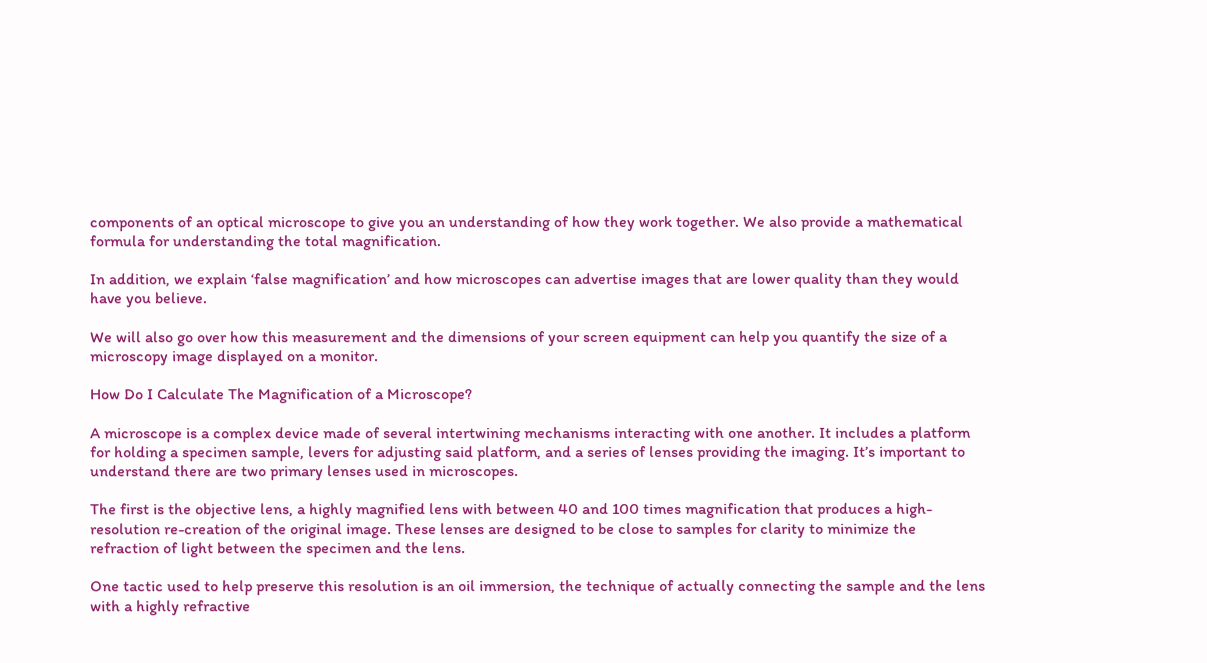components of an optical microscope to give you an understanding of how they work together. We also provide a mathematical formula for understanding the total magnification.

In addition, we explain ‘false magnification’ and how microscopes can advertise images that are lower quality than they would have you believe.

We will also go over how this measurement and the dimensions of your screen equipment can help you quantify the size of a microscopy image displayed on a monitor.

How Do I Calculate The Magnification of a Microscope?

A microscope is a complex device made of several intertwining mechanisms interacting with one another. It includes a platform for holding a specimen sample, levers for adjusting said platform, and a series of lenses providing the imaging. It’s important to understand there are two primary lenses used in microscopes.

The first is the objective lens, a highly magnified lens with between 40 and 100 times magnification that produces a high-resolution re-creation of the original image. These lenses are designed to be close to samples for clarity to minimize the refraction of light between the specimen and the lens.

One tactic used to help preserve this resolution is an oil immersion, the technique of actually connecting the sample and the lens with a highly refractive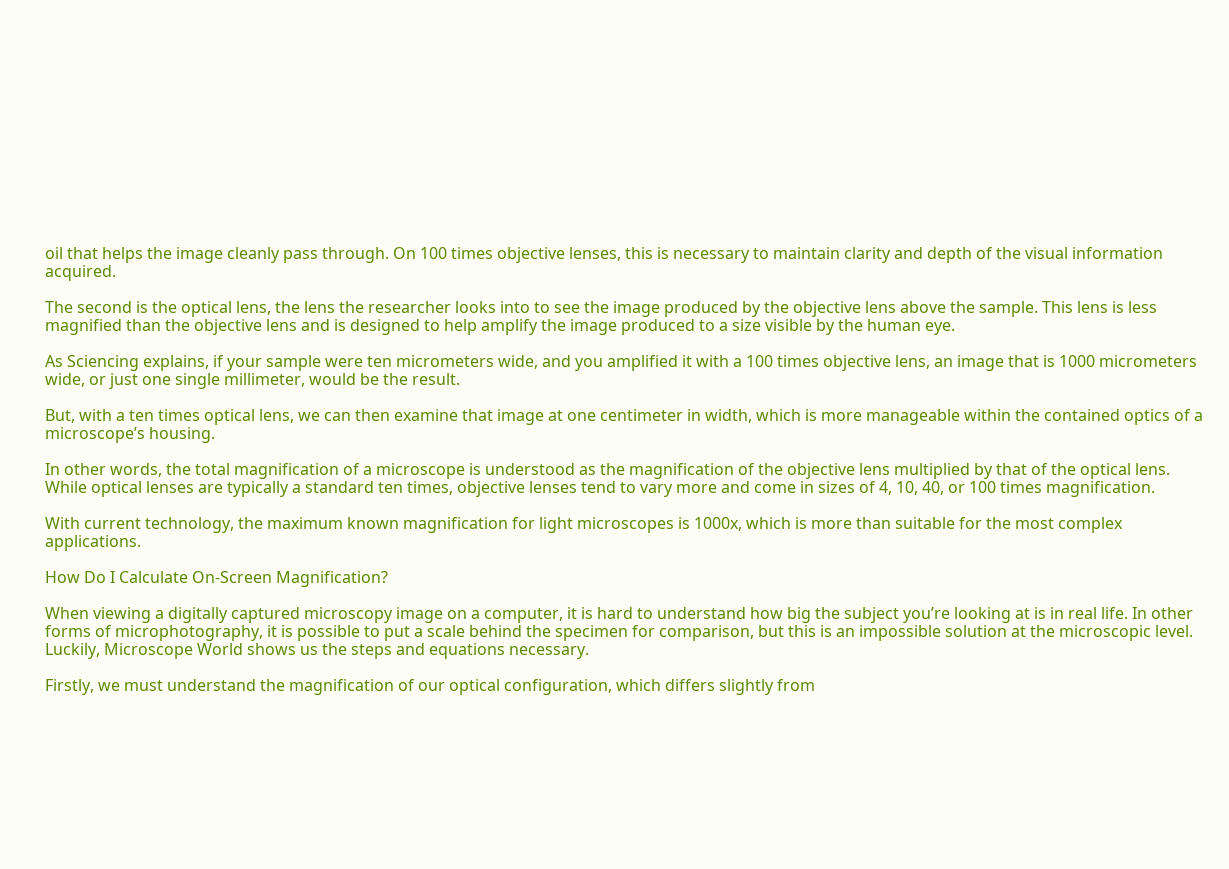oil that helps the image cleanly pass through. On 100 times objective lenses, this is necessary to maintain clarity and depth of the visual information acquired.

The second is the optical lens, the lens the researcher looks into to see the image produced by the objective lens above the sample. This lens is less magnified than the objective lens and is designed to help amplify the image produced to a size visible by the human eye.

As Sciencing explains, if your sample were ten micrometers wide, and you amplified it with a 100 times objective lens, an image that is 1000 micrometers wide, or just one single millimeter, would be the result.

But, with a ten times optical lens, we can then examine that image at one centimeter in width, which is more manageable within the contained optics of a microscope’s housing.

In other words, the total magnification of a microscope is understood as the magnification of the objective lens multiplied by that of the optical lens. While optical lenses are typically a standard ten times, objective lenses tend to vary more and come in sizes of 4, 10, 40, or 100 times magnification.

With current technology, the maximum known magnification for light microscopes is 1000x, which is more than suitable for the most complex applications.

How Do I Calculate On-Screen Magnification?

When viewing a digitally captured microscopy image on a computer, it is hard to understand how big the subject you’re looking at is in real life. In other forms of microphotography, it is possible to put a scale behind the specimen for comparison, but this is an impossible solution at the microscopic level. Luckily, Microscope World shows us the steps and equations necessary.

Firstly, we must understand the magnification of our optical configuration, which differs slightly from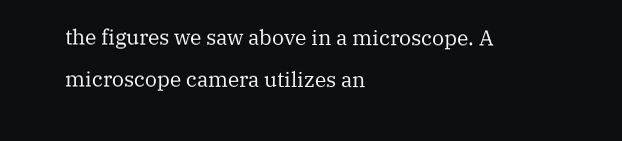the figures we saw above in a microscope. A microscope camera utilizes an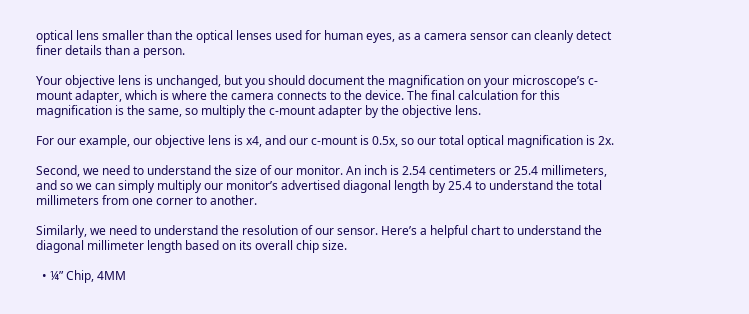optical lens smaller than the optical lenses used for human eyes, as a camera sensor can cleanly detect finer details than a person.

Your objective lens is unchanged, but you should document the magnification on your microscope’s c-mount adapter, which is where the camera connects to the device. The final calculation for this magnification is the same, so multiply the c-mount adapter by the objective lens.

For our example, our objective lens is x4, and our c-mount is 0.5x, so our total optical magnification is 2x.

Second, we need to understand the size of our monitor. An inch is 2.54 centimeters or 25.4 millimeters, and so we can simply multiply our monitor’s advertised diagonal length by 25.4 to understand the total millimeters from one corner to another.

Similarly, we need to understand the resolution of our sensor. Here’s a helpful chart to understand the diagonal millimeter length based on its overall chip size.

  • ¼” Chip, 4MM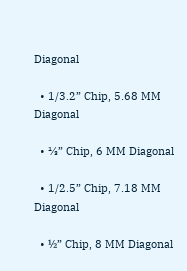Diagonal

  • 1/3.2” Chip, 5.68 MM Diagonal

  • ⅓” Chip, 6 MM Diagonal

  • 1/2.5” Chip, 7.18 MM Diagonal

  • ½” Chip, 8 MM Diagonal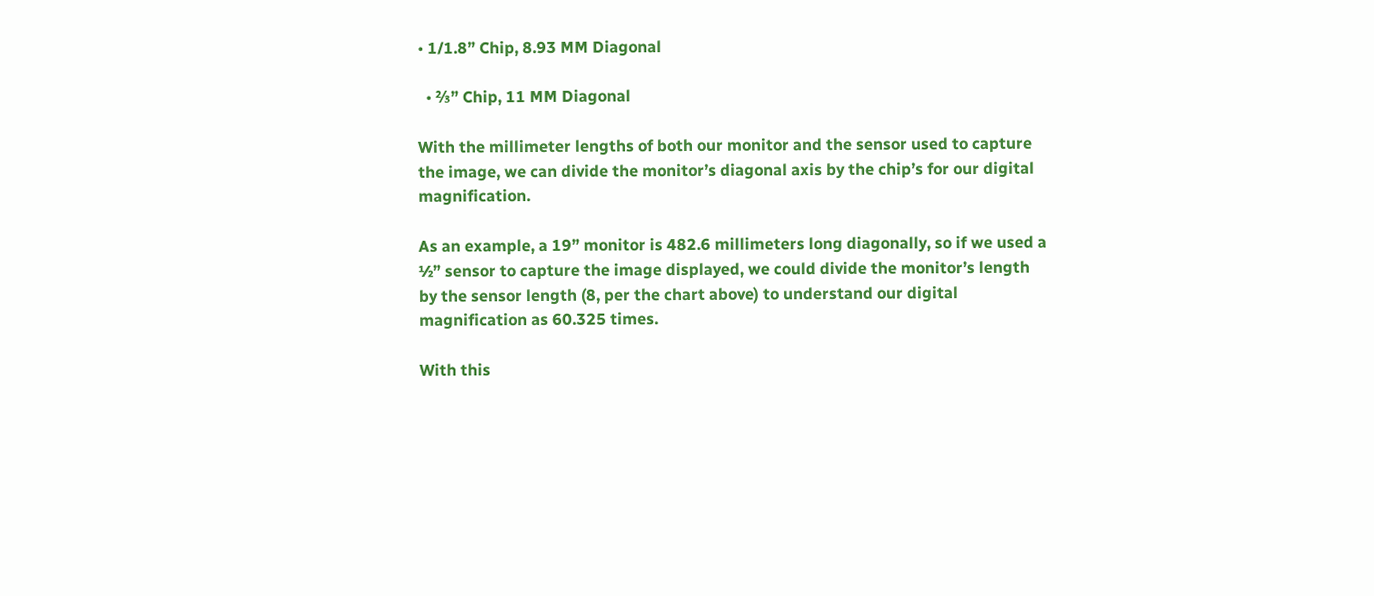• 1/1.8” Chip, 8.93 MM Diagonal

  • ⅔” Chip, 11 MM Diagonal

With the millimeter lengths of both our monitor and the sensor used to capture the image, we can divide the monitor’s diagonal axis by the chip’s for our digital magnification.

As an example, a 19” monitor is 482.6 millimeters long diagonally, so if we used a ½” sensor to capture the image displayed, we could divide the monitor’s length by the sensor length (8, per the chart above) to understand our digital magnification as 60.325 times.

With this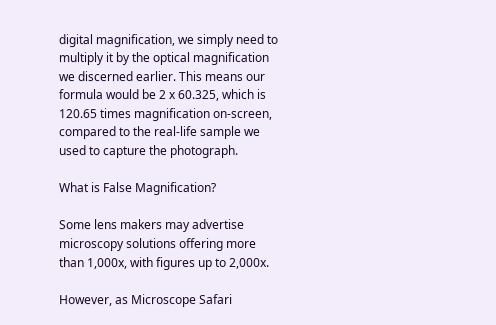digital magnification, we simply need to multiply it by the optical magnification we discerned earlier. This means our formula would be 2 x 60.325, which is 120.65 times magnification on-screen, compared to the real-life sample we used to capture the photograph.

What is False Magnification?

Some lens makers may advertise microscopy solutions offering more than 1,000x, with figures up to 2,000x.

However, as Microscope Safari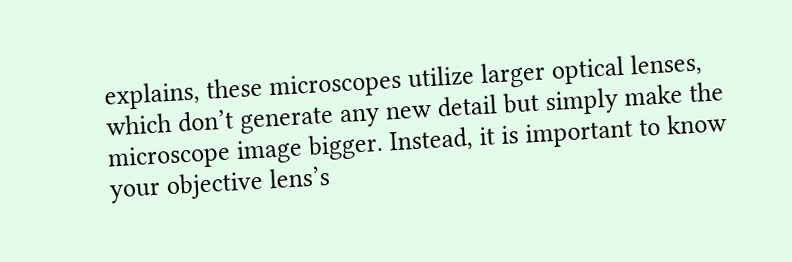explains, these microscopes utilize larger optical lenses, which don’t generate any new detail but simply make the microscope image bigger. Instead, it is important to know your objective lens’s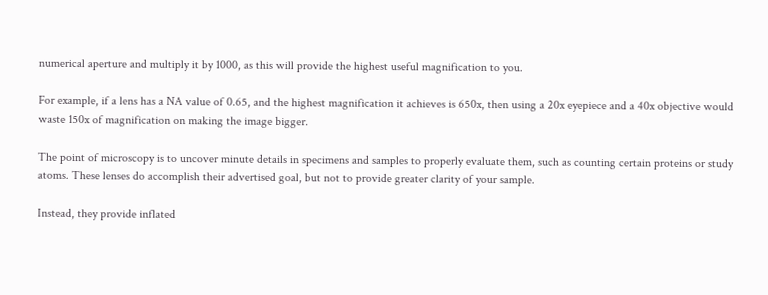numerical aperture and multiply it by 1000, as this will provide the highest useful magnification to you.

For example, if a lens has a NA value of 0.65, and the highest magnification it achieves is 650x, then using a 20x eyepiece and a 40x objective would waste 150x of magnification on making the image bigger.

The point of microscopy is to uncover minute details in specimens and samples to properly evaluate them, such as counting certain proteins or study atoms. These lenses do accomplish their advertised goal, but not to provide greater clarity of your sample.

Instead, they provide inflated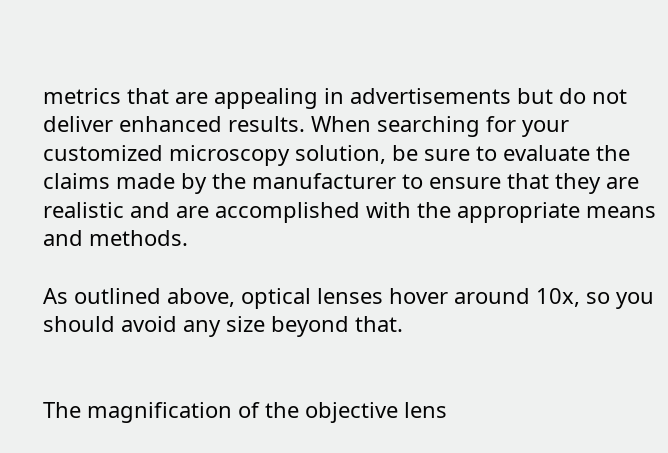metrics that are appealing in advertisements but do not deliver enhanced results. When searching for your customized microscopy solution, be sure to evaluate the claims made by the manufacturer to ensure that they are realistic and are accomplished with the appropriate means and methods.

As outlined above, optical lenses hover around 10x, so you should avoid any size beyond that.


The magnification of the objective lens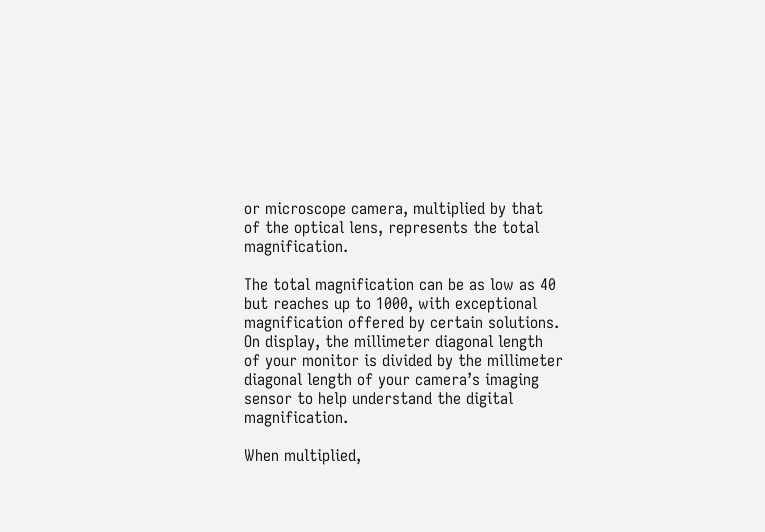or microscope camera, multiplied by that of the optical lens, represents the total magnification.

The total magnification can be as low as 40 but reaches up to 1000, with exceptional magnification offered by certain solutions. On display, the millimeter diagonal length of your monitor is divided by the millimeter diagonal length of your camera’s imaging sensor to help understand the digital magnification.

When multiplied,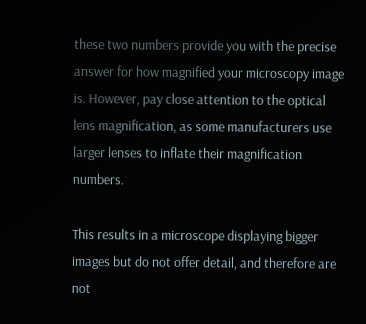these two numbers provide you with the precise answer for how magnified your microscopy image is. However, pay close attention to the optical lens magnification, as some manufacturers use larger lenses to inflate their magnification numbers.

This results in a microscope displaying bigger images but do not offer detail, and therefore are not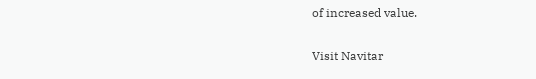of increased value.

Visit Navitar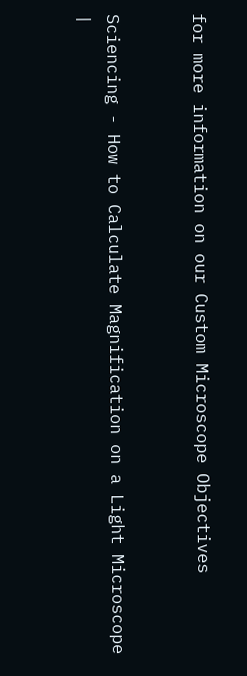for more information on our Custom Microscope Objectives


Sciencing - How to Calculate Magnification on a Light Microscope |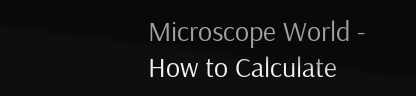Microscope World - How to Calculate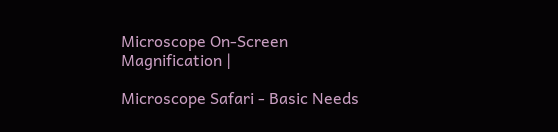Microscope On-Screen Magnification |

Microscope Safari - Basic Needs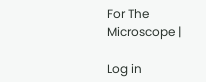For The Microscope |

Log in